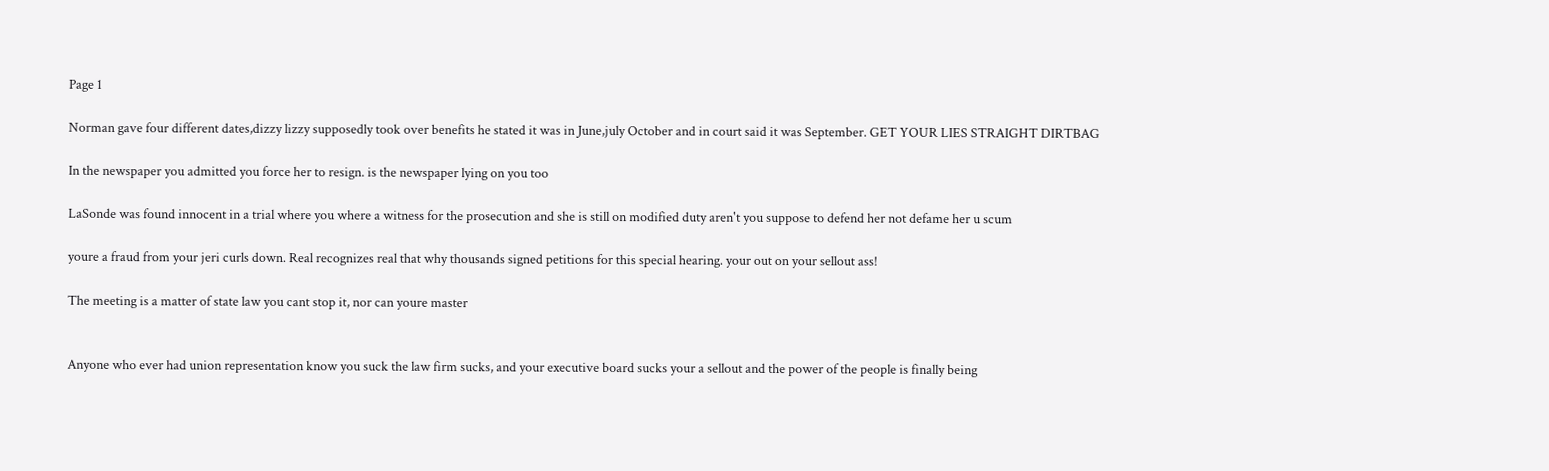Page 1

Norman gave four different dates,dizzy lizzy supposedly took over benefits he stated it was in June,july October and in court said it was September. GET YOUR LIES STRAIGHT DIRTBAG

In the newspaper you admitted you force her to resign. is the newspaper lying on you too

LaSonde was found innocent in a trial where you where a witness for the prosecution and she is still on modified duty aren't you suppose to defend her not defame her u scum

youre a fraud from your jeri curls down. Real recognizes real that why thousands signed petitions for this special hearing. your out on your sellout ass!

The meeting is a matter of state law you cant stop it, nor can youre master


Anyone who ever had union representation know you suck the law firm sucks, and your executive board sucks your a sellout and the power of the people is finally being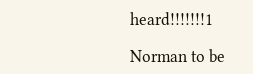heard!!!!!!!1

Norman to be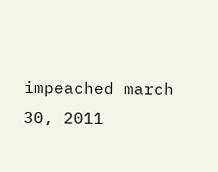impeached march 30, 2011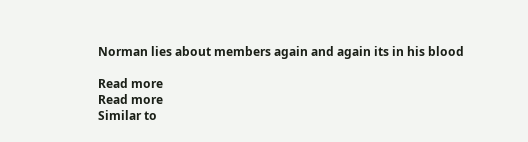Norman lies about members again and again its in his blood

Read more
Read more
Similar to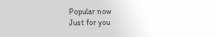Popular now
Just for you